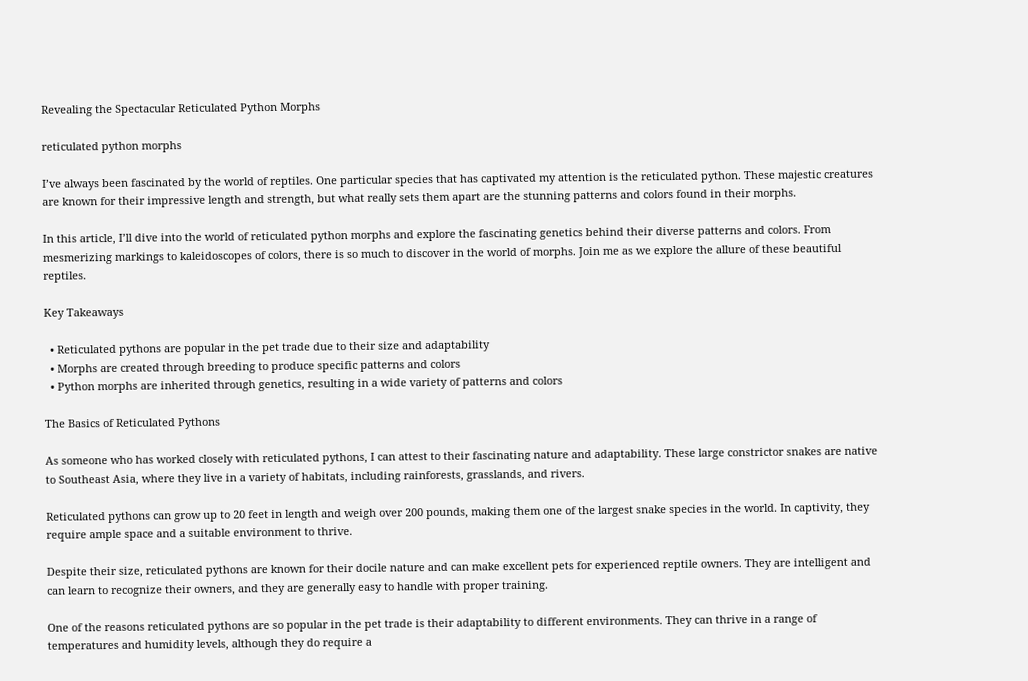Revealing the Spectacular Reticulated Python Morphs

reticulated python morphs

I’ve always been fascinated by the world of reptiles. One particular species that has captivated my attention is the reticulated python. These majestic creatures are known for their impressive length and strength, but what really sets them apart are the stunning patterns and colors found in their morphs.

In this article, I’ll dive into the world of reticulated python morphs and explore the fascinating genetics behind their diverse patterns and colors. From mesmerizing markings to kaleidoscopes of colors, there is so much to discover in the world of morphs. Join me as we explore the allure of these beautiful reptiles.

Key Takeaways

  • Reticulated pythons are popular in the pet trade due to their size and adaptability
  • Morphs are created through breeding to produce specific patterns and colors
  • Python morphs are inherited through genetics, resulting in a wide variety of patterns and colors

The Basics of Reticulated Pythons

As someone who has worked closely with reticulated pythons, I can attest to their fascinating nature and adaptability. These large constrictor snakes are native to Southeast Asia, where they live in a variety of habitats, including rainforests, grasslands, and rivers.

Reticulated pythons can grow up to 20 feet in length and weigh over 200 pounds, making them one of the largest snake species in the world. In captivity, they require ample space and a suitable environment to thrive.

Despite their size, reticulated pythons are known for their docile nature and can make excellent pets for experienced reptile owners. They are intelligent and can learn to recognize their owners, and they are generally easy to handle with proper training.

One of the reasons reticulated pythons are so popular in the pet trade is their adaptability to different environments. They can thrive in a range of temperatures and humidity levels, although they do require a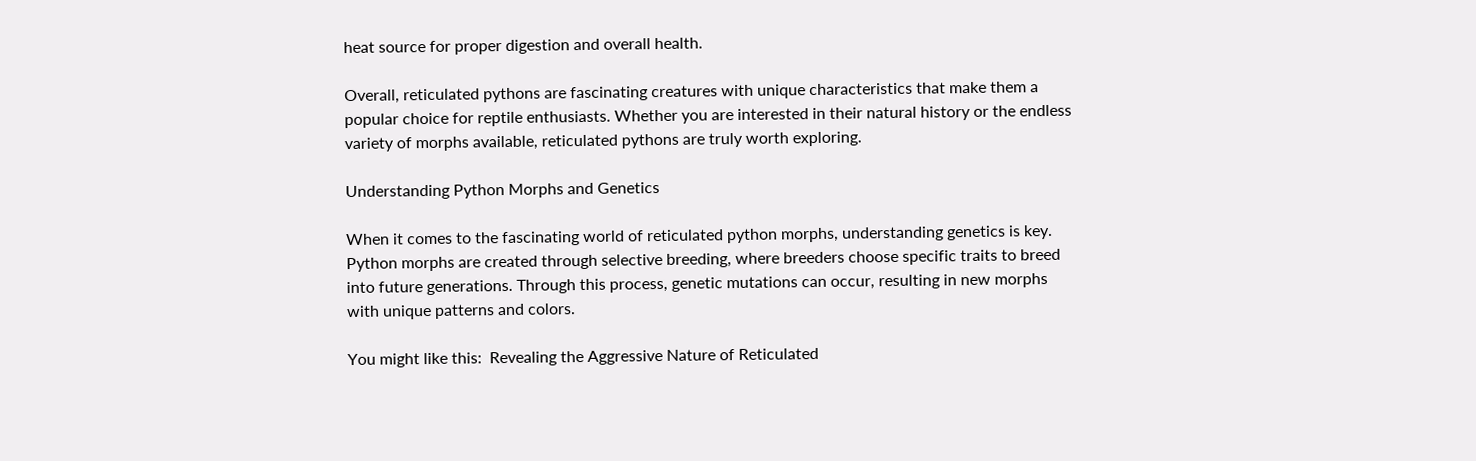heat source for proper digestion and overall health.

Overall, reticulated pythons are fascinating creatures with unique characteristics that make them a popular choice for reptile enthusiasts. Whether you are interested in their natural history or the endless variety of morphs available, reticulated pythons are truly worth exploring.

Understanding Python Morphs and Genetics

When it comes to the fascinating world of reticulated python morphs, understanding genetics is key. Python morphs are created through selective breeding, where breeders choose specific traits to breed into future generations. Through this process, genetic mutations can occur, resulting in new morphs with unique patterns and colors.

You might like this:  Revealing the Aggressive Nature of Reticulated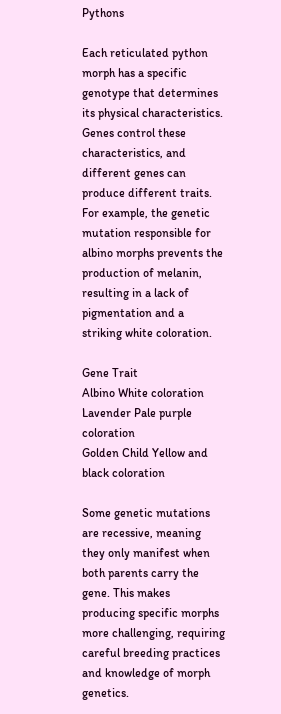Pythons

Each reticulated python morph has a specific genotype that determines its physical characteristics. Genes control these characteristics, and different genes can produce different traits. For example, the genetic mutation responsible for albino morphs prevents the production of melanin, resulting in a lack of pigmentation and a striking white coloration.

Gene Trait
Albino White coloration
Lavender Pale purple coloration
Golden Child Yellow and black coloration

Some genetic mutations are recessive, meaning they only manifest when both parents carry the gene. This makes producing specific morphs more challenging, requiring careful breeding practices and knowledge of morph genetics.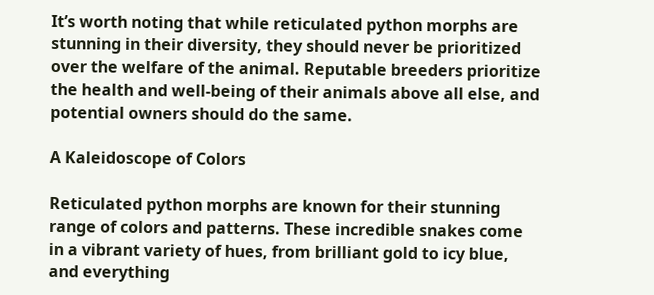It’s worth noting that while reticulated python morphs are stunning in their diversity, they should never be prioritized over the welfare of the animal. Reputable breeders prioritize the health and well-being of their animals above all else, and potential owners should do the same.

A Kaleidoscope of Colors

Reticulated python morphs are known for their stunning range of colors and patterns. These incredible snakes come in a vibrant variety of hues, from brilliant gold to icy blue, and everything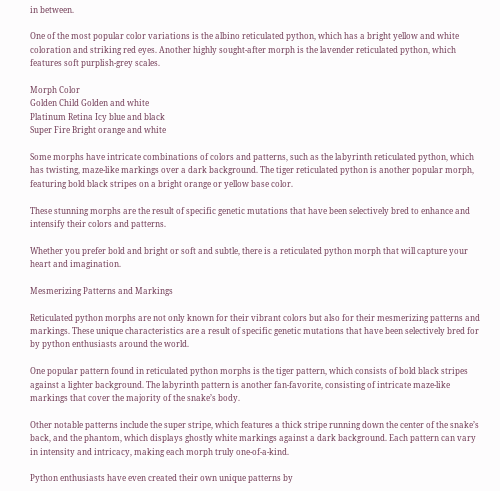in between.

One of the most popular color variations is the albino reticulated python, which has a bright yellow and white coloration and striking red eyes. Another highly sought-after morph is the lavender reticulated python, which features soft purplish-grey scales.

Morph Color
Golden Child Golden and white
Platinum Retina Icy blue and black
Super Fire Bright orange and white

Some morphs have intricate combinations of colors and patterns, such as the labyrinth reticulated python, which has twisting, maze-like markings over a dark background. The tiger reticulated python is another popular morph, featuring bold black stripes on a bright orange or yellow base color.

These stunning morphs are the result of specific genetic mutations that have been selectively bred to enhance and intensify their colors and patterns.

Whether you prefer bold and bright or soft and subtle, there is a reticulated python morph that will capture your heart and imagination.

Mesmerizing Patterns and Markings

Reticulated python morphs are not only known for their vibrant colors but also for their mesmerizing patterns and markings. These unique characteristics are a result of specific genetic mutations that have been selectively bred for by python enthusiasts around the world.

One popular pattern found in reticulated python morphs is the tiger pattern, which consists of bold black stripes against a lighter background. The labyrinth pattern is another fan-favorite, consisting of intricate maze-like markings that cover the majority of the snake’s body.

Other notable patterns include the super stripe, which features a thick stripe running down the center of the snake’s back, and the phantom, which displays ghostly white markings against a dark background. Each pattern can vary in intensity and intricacy, making each morph truly one-of-a-kind.

Python enthusiasts have even created their own unique patterns by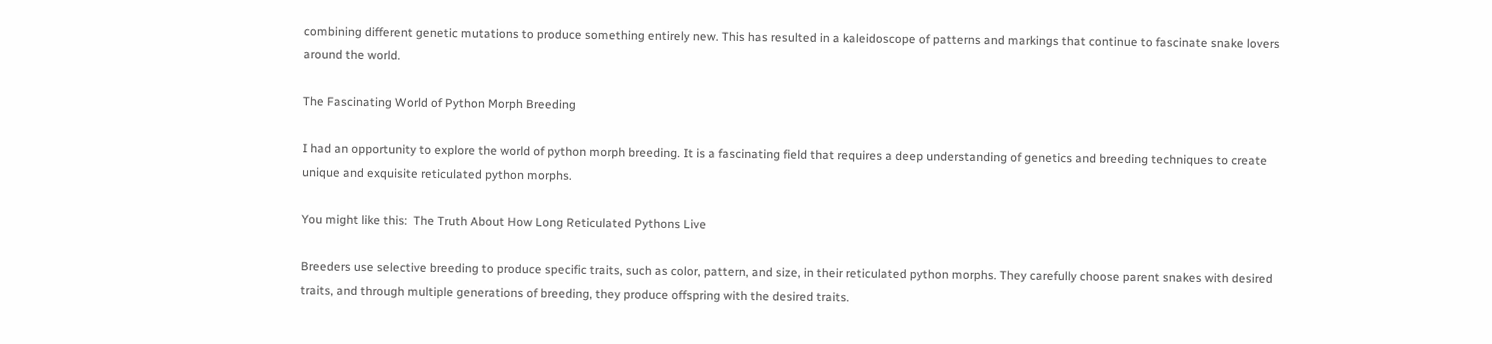combining different genetic mutations to produce something entirely new. This has resulted in a kaleidoscope of patterns and markings that continue to fascinate snake lovers around the world.

The Fascinating World of Python Morph Breeding

I had an opportunity to explore the world of python morph breeding. It is a fascinating field that requires a deep understanding of genetics and breeding techniques to create unique and exquisite reticulated python morphs.

You might like this:  The Truth About How Long Reticulated Pythons Live

Breeders use selective breeding to produce specific traits, such as color, pattern, and size, in their reticulated python morphs. They carefully choose parent snakes with desired traits, and through multiple generations of breeding, they produce offspring with the desired traits.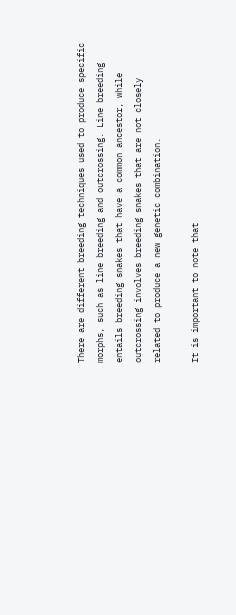There are different breeding techniques used to produce specific morphs, such as line breeding and outcrossing. Line breeding entails breeding snakes that have a common ancestor, while outcrossing involves breeding snakes that are not closely related to produce a new genetic combination.

It is important to note that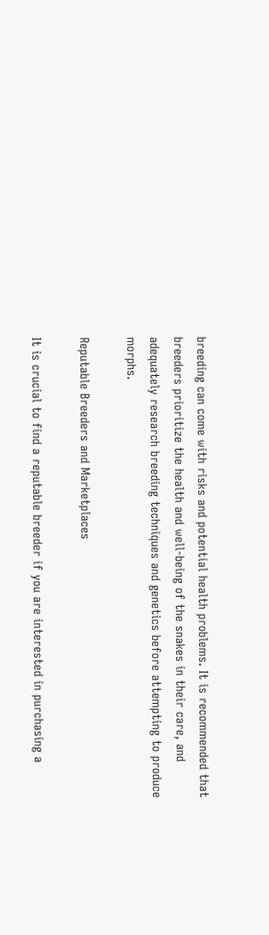breeding can come with risks and potential health problems. It is recommended that breeders prioritize the health and well-being of the snakes in their care, and adequately research breeding techniques and genetics before attempting to produce morphs.

Reputable Breeders and Marketplaces

It is crucial to find a reputable breeder if you are interested in purchasing a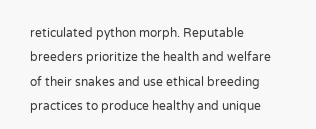reticulated python morph. Reputable breeders prioritize the health and welfare of their snakes and use ethical breeding practices to produce healthy and unique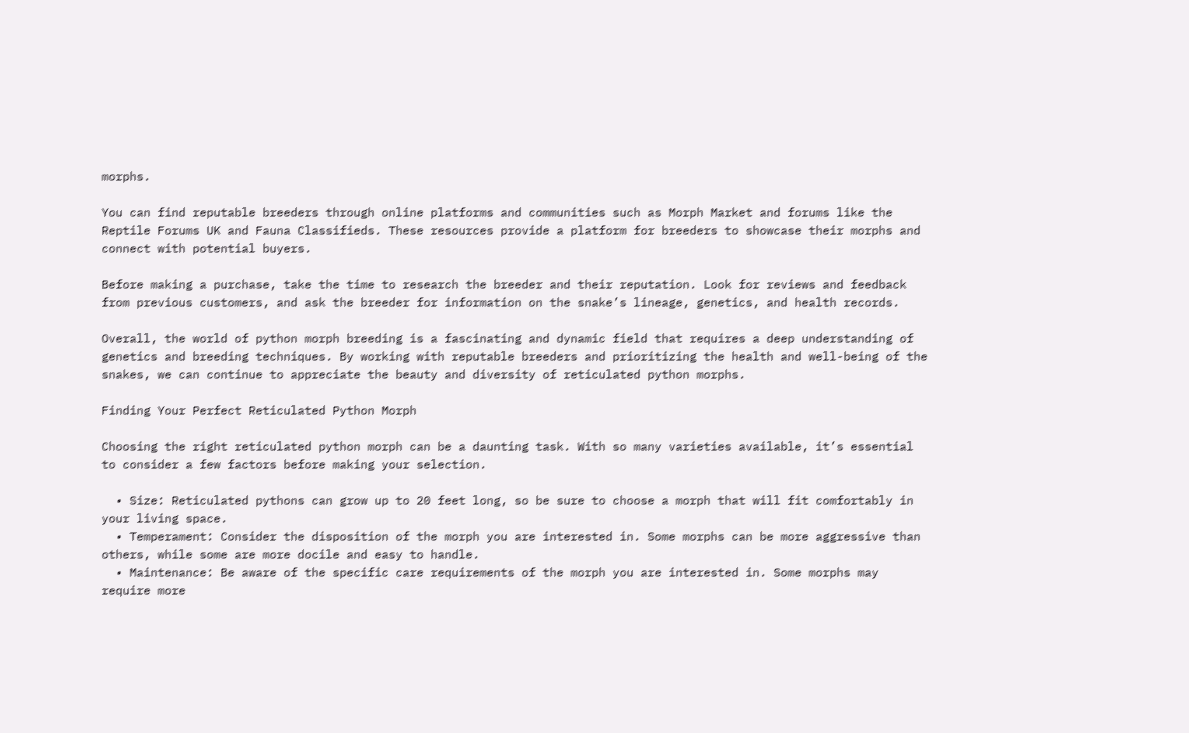morphs.

You can find reputable breeders through online platforms and communities such as Morph Market and forums like the Reptile Forums UK and Fauna Classifieds. These resources provide a platform for breeders to showcase their morphs and connect with potential buyers.

Before making a purchase, take the time to research the breeder and their reputation. Look for reviews and feedback from previous customers, and ask the breeder for information on the snake’s lineage, genetics, and health records.

Overall, the world of python morph breeding is a fascinating and dynamic field that requires a deep understanding of genetics and breeding techniques. By working with reputable breeders and prioritizing the health and well-being of the snakes, we can continue to appreciate the beauty and diversity of reticulated python morphs.

Finding Your Perfect Reticulated Python Morph

Choosing the right reticulated python morph can be a daunting task. With so many varieties available, it’s essential to consider a few factors before making your selection.

  • Size: Reticulated pythons can grow up to 20 feet long, so be sure to choose a morph that will fit comfortably in your living space.
  • Temperament: Consider the disposition of the morph you are interested in. Some morphs can be more aggressive than others, while some are more docile and easy to handle.
  • Maintenance: Be aware of the specific care requirements of the morph you are interested in. Some morphs may require more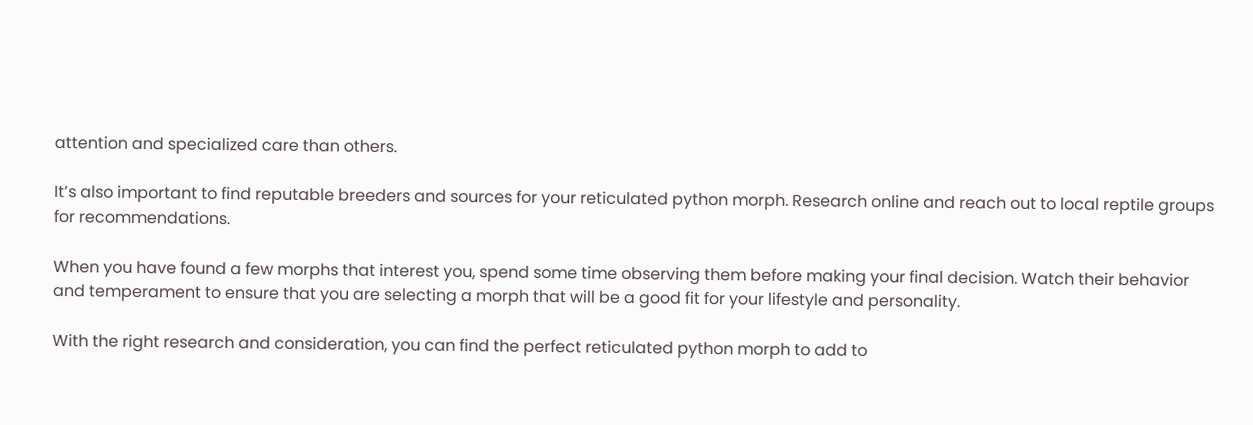attention and specialized care than others.

It’s also important to find reputable breeders and sources for your reticulated python morph. Research online and reach out to local reptile groups for recommendations.

When you have found a few morphs that interest you, spend some time observing them before making your final decision. Watch their behavior and temperament to ensure that you are selecting a morph that will be a good fit for your lifestyle and personality.

With the right research and consideration, you can find the perfect reticulated python morph to add to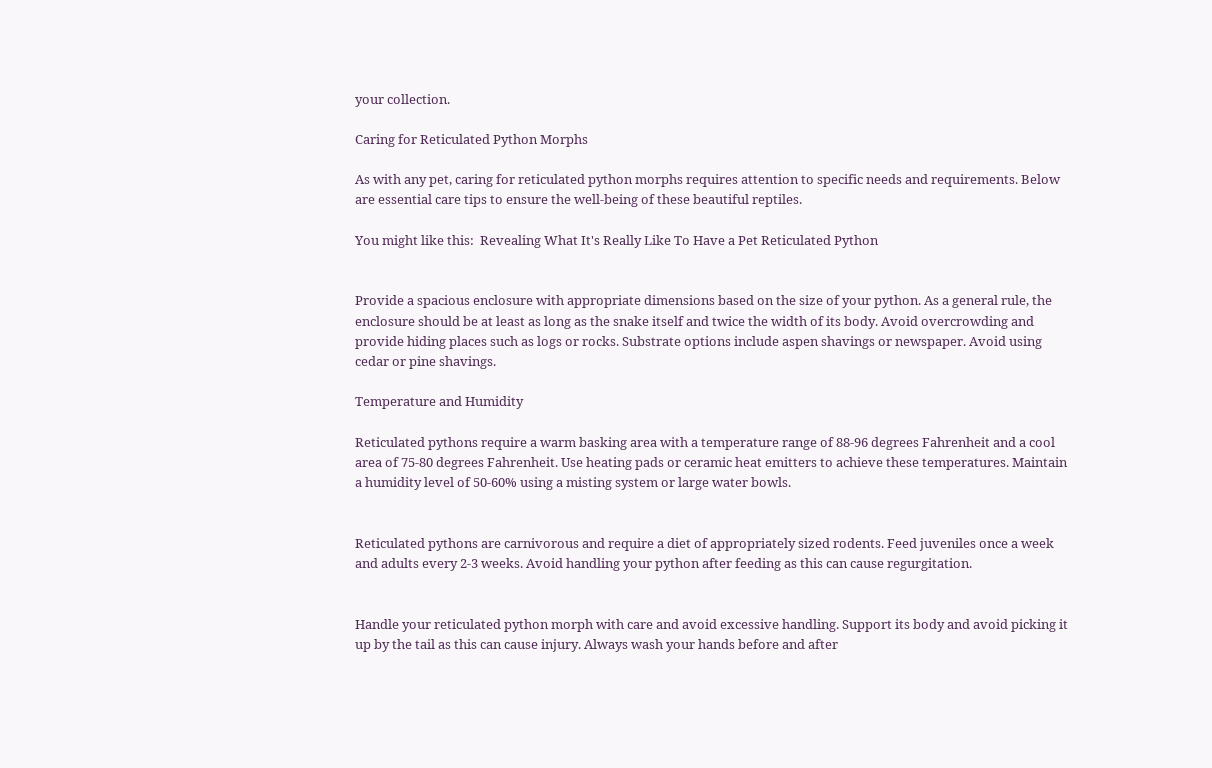your collection.

Caring for Reticulated Python Morphs

As with any pet, caring for reticulated python morphs requires attention to specific needs and requirements. Below are essential care tips to ensure the well-being of these beautiful reptiles.

You might like this:  Revealing What It's Really Like To Have a Pet Reticulated Python


Provide a spacious enclosure with appropriate dimensions based on the size of your python. As a general rule, the enclosure should be at least as long as the snake itself and twice the width of its body. Avoid overcrowding and provide hiding places such as logs or rocks. Substrate options include aspen shavings or newspaper. Avoid using cedar or pine shavings.

Temperature and Humidity

Reticulated pythons require a warm basking area with a temperature range of 88-96 degrees Fahrenheit and a cool area of 75-80 degrees Fahrenheit. Use heating pads or ceramic heat emitters to achieve these temperatures. Maintain a humidity level of 50-60% using a misting system or large water bowls.


Reticulated pythons are carnivorous and require a diet of appropriately sized rodents. Feed juveniles once a week and adults every 2-3 weeks. Avoid handling your python after feeding as this can cause regurgitation.


Handle your reticulated python morph with care and avoid excessive handling. Support its body and avoid picking it up by the tail as this can cause injury. Always wash your hands before and after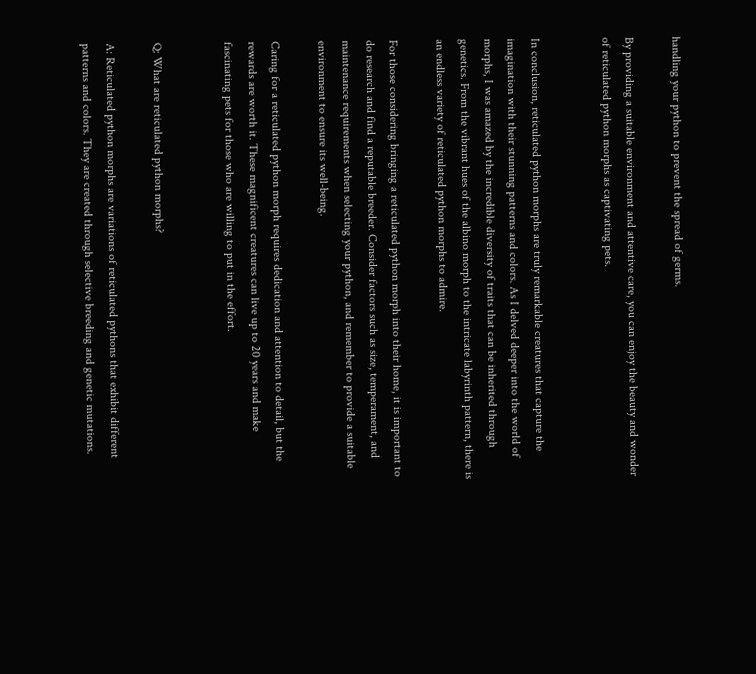handling your python to prevent the spread of germs.

By providing a suitable environment and attentive care, you can enjoy the beauty and wonder of reticulated python morphs as captivating pets.


In conclusion, reticulated python morphs are truly remarkable creatures that capture the imagination with their stunning patterns and colors. As I delved deeper into the world of morphs, I was amazed by the incredible diversity of traits that can be inherited through genetics. From the vibrant hues of the albino morph to the intricate labyrinth pattern, there is an endless variety of reticulated python morphs to admire.

For those considering bringing a reticulated python morph into their home, it is important to do research and find a reputable breeder. Consider factors such as size, temperament, and maintenance requirements when selecting your python, and remember to provide a suitable environment to ensure its well-being.

Caring for a reticulated python morph requires dedication and attention to detail, but the rewards are worth it. These magnificent creatures can live up to 20 years and make fascinating pets for those who are willing to put in the effort.


Q: What are reticulated python morphs?

A: Reticulated python morphs are variations of reticulated pythons that exhibit different patterns and colors. They are created through selective breeding and genetic mutations.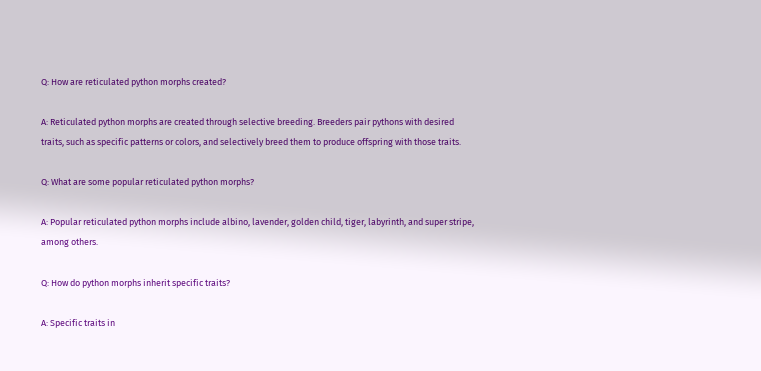Q: How are reticulated python morphs created?

A: Reticulated python morphs are created through selective breeding. Breeders pair pythons with desired traits, such as specific patterns or colors, and selectively breed them to produce offspring with those traits.

Q: What are some popular reticulated python morphs?

A: Popular reticulated python morphs include albino, lavender, golden child, tiger, labyrinth, and super stripe, among others.

Q: How do python morphs inherit specific traits?

A: Specific traits in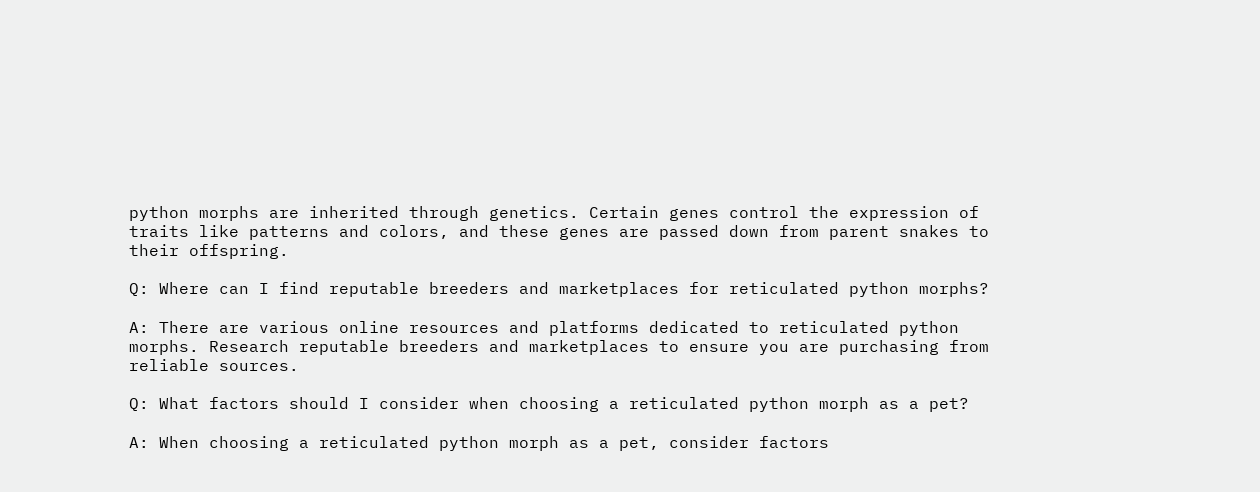python morphs are inherited through genetics. Certain genes control the expression of traits like patterns and colors, and these genes are passed down from parent snakes to their offspring.

Q: Where can I find reputable breeders and marketplaces for reticulated python morphs?

A: There are various online resources and platforms dedicated to reticulated python morphs. Research reputable breeders and marketplaces to ensure you are purchasing from reliable sources.

Q: What factors should I consider when choosing a reticulated python morph as a pet?

A: When choosing a reticulated python morph as a pet, consider factors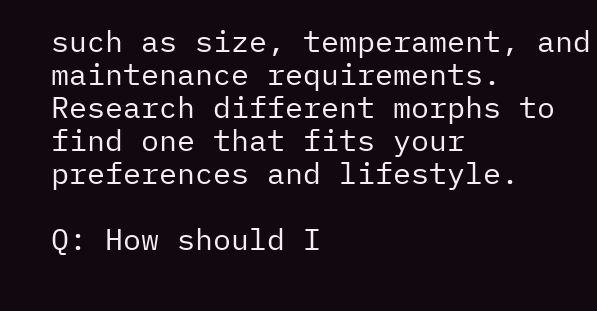such as size, temperament, and maintenance requirements. Research different morphs to find one that fits your preferences and lifestyle.

Q: How should I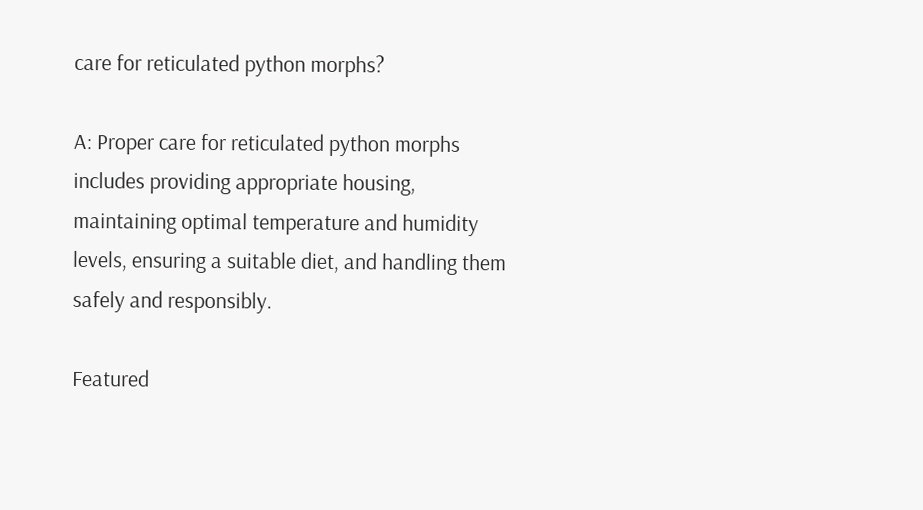care for reticulated python morphs?

A: Proper care for reticulated python morphs includes providing appropriate housing, maintaining optimal temperature and humidity levels, ensuring a suitable diet, and handling them safely and responsibly.

Featured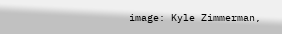image: Kyle Zimmerman,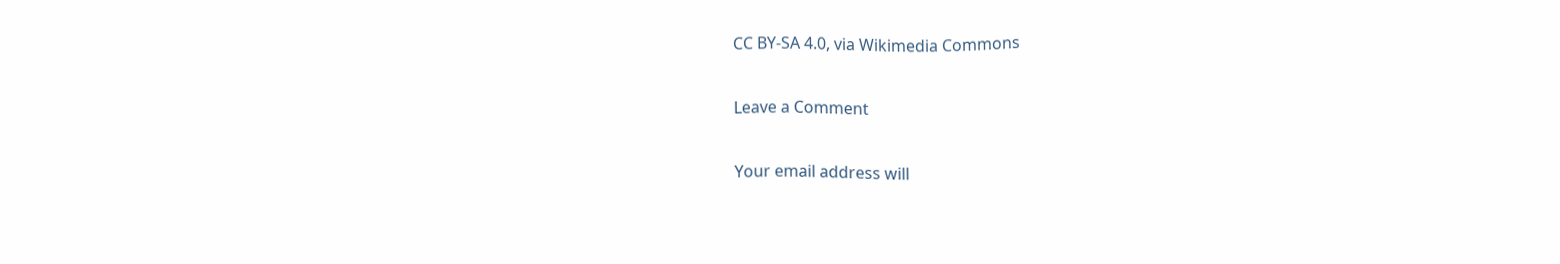CC BY-SA 4.0, via Wikimedia Commons

Leave a Comment

Your email address will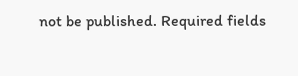not be published. Required fields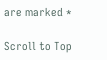are marked *

Scroll to Top